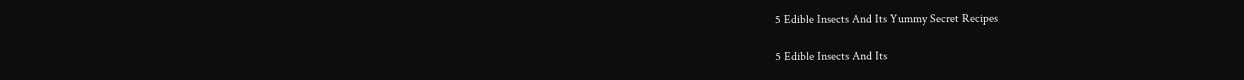5 Edible Insects And Its Yummy Secret Recipes

5 Edible Insects And Its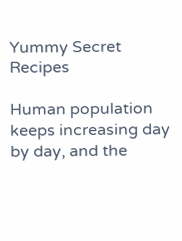Yummy Secret Recipes

Human population keeps increasing day by day, and the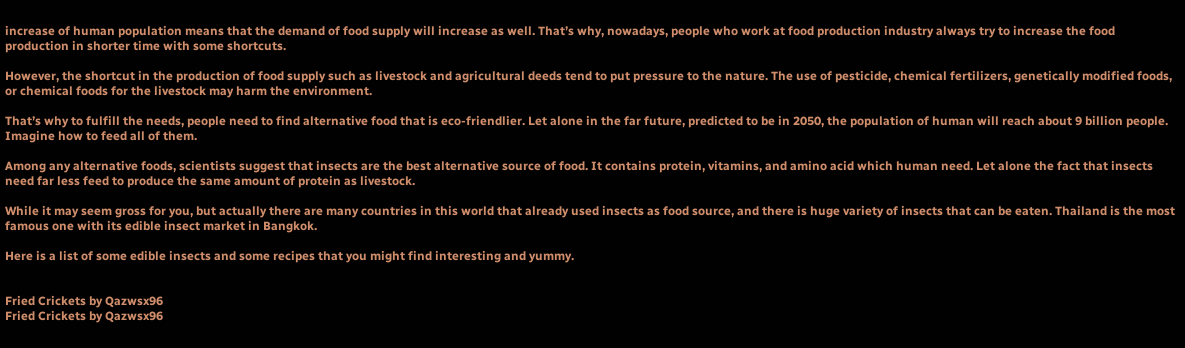increase of human population means that the demand of food supply will increase as well. That’s why, nowadays, people who work at food production industry always try to increase the food production in shorter time with some shortcuts.

However, the shortcut in the production of food supply such as livestock and agricultural deeds tend to put pressure to the nature. The use of pesticide, chemical fertilizers, genetically modified foods, or chemical foods for the livestock may harm the environment.

That’s why to fulfill the needs, people need to find alternative food that is eco-friendlier. Let alone in the far future, predicted to be in 2050, the population of human will reach about 9 billion people. Imagine how to feed all of them.

Among any alternative foods, scientists suggest that insects are the best alternative source of food. It contains protein, vitamins, and amino acid which human need. Let alone the fact that insects need far less feed to produce the same amount of protein as livestock.

While it may seem gross for you, but actually there are many countries in this world that already used insects as food source, and there is huge variety of insects that can be eaten. Thailand is the most famous one with its edible insect market in Bangkok.

Here is a list of some edible insects and some recipes that you might find interesting and yummy.


Fried Crickets by Qazwsx96
Fried Crickets by Qazwsx96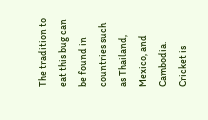The tradition to eat this bug can be found in countries such as Thailand, Mexico, and Cambodia. Cricket is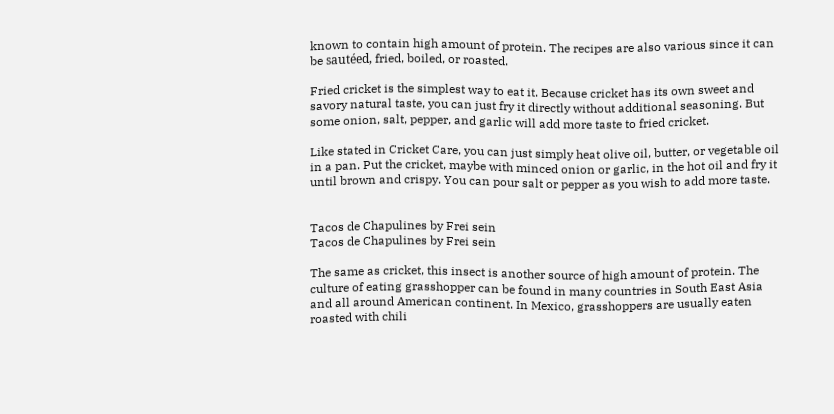known to contain high amount of protein. The recipes are also various since it can be sautéed, fried, boiled, or roasted.

Fried cricket is the simplest way to eat it. Because cricket has its own sweet and savory natural taste, you can just fry it directly without additional seasoning. But some onion, salt, pepper, and garlic will add more taste to fried cricket.

Like stated in Cricket Care, you can just simply heat olive oil, butter, or vegetable oil in a pan. Put the cricket, maybe with minced onion or garlic, in the hot oil and fry it until brown and crispy. You can pour salt or pepper as you wish to add more taste.


Tacos de Chapulines by Frei sein
Tacos de Chapulines by Frei sein

The same as cricket, this insect is another source of high amount of protein. The culture of eating grasshopper can be found in many countries in South East Asia and all around American continent. In Mexico, grasshoppers are usually eaten roasted with chili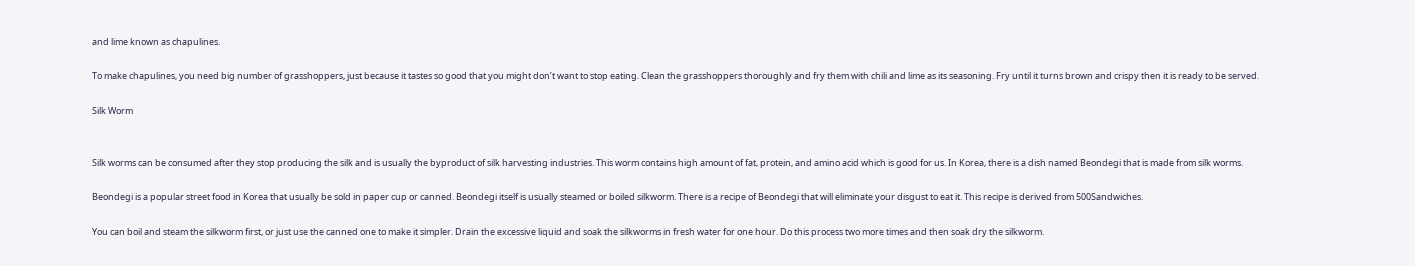and lime known as chapulines.

To make chapulines, you need big number of grasshoppers, just because it tastes so good that you might don’t want to stop eating. Clean the grasshoppers thoroughly and fry them with chili and lime as its seasoning. Fry until it turns brown and crispy then it is ready to be served.

Silk Worm


Silk worms can be consumed after they stop producing the silk and is usually the byproduct of silk harvesting industries. This worm contains high amount of fat, protein, and amino acid which is good for us. In Korea, there is a dish named Beondegi that is made from silk worms.

Beondegi is a popular street food in Korea that usually be sold in paper cup or canned. Beondegi itself is usually steamed or boiled silkworm. There is a recipe of Beondegi that will eliminate your disgust to eat it. This recipe is derived from 500Sandwiches.

You can boil and steam the silkworm first, or just use the canned one to make it simpler. Drain the excessive liquid and soak the silkworms in fresh water for one hour. Do this process two more times and then soak dry the silkworm.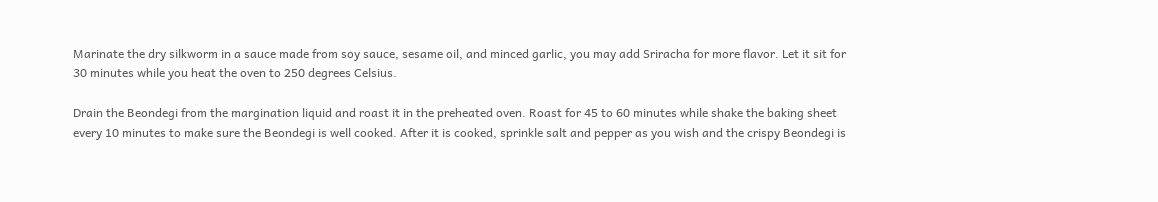Marinate the dry silkworm in a sauce made from soy sauce, sesame oil, and minced garlic, you may add Sriracha for more flavor. Let it sit for 30 minutes while you heat the oven to 250 degrees Celsius.

Drain the Beondegi from the margination liquid and roast it in the preheated oven. Roast for 45 to 60 minutes while shake the baking sheet every 10 minutes to make sure the Beondegi is well cooked. After it is cooked, sprinkle salt and pepper as you wish and the crispy Beondegi is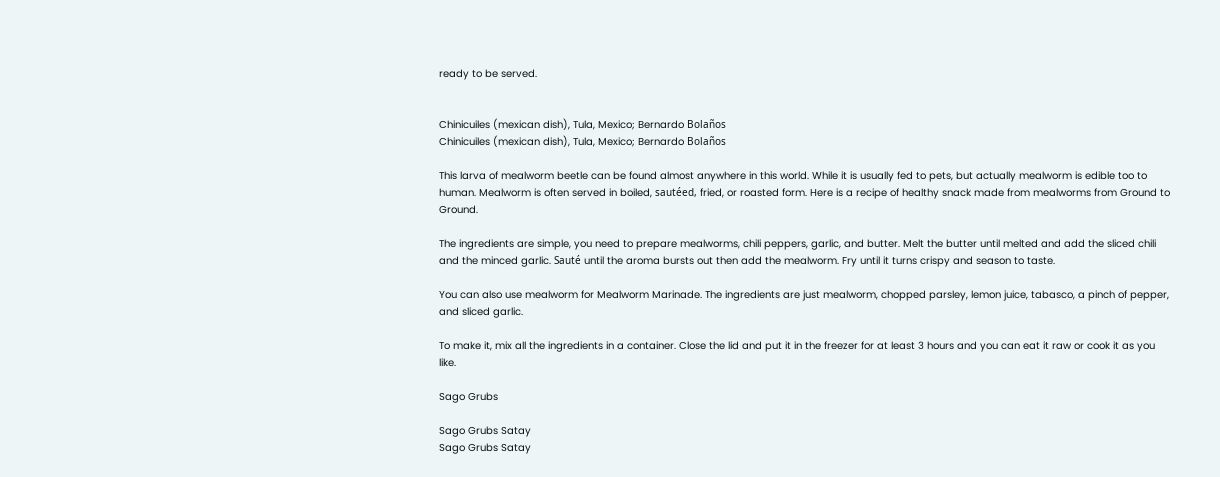ready to be served.


Chinicuiles (mexican dish), Tula, Mexico; Bernardo Bolaños
Chinicuiles (mexican dish), Tula, Mexico; Bernardo Bolaños

This larva of mealworm beetle can be found almost anywhere in this world. While it is usually fed to pets, but actually mealworm is edible too to human. Mealworm is often served in boiled, sautéed, fried, or roasted form. Here is a recipe of healthy snack made from mealworms from Ground to Ground.

The ingredients are simple, you need to prepare mealworms, chili peppers, garlic, and butter. Melt the butter until melted and add the sliced chili and the minced garlic. Sauté until the aroma bursts out then add the mealworm. Fry until it turns crispy and season to taste.

You can also use mealworm for Mealworm Marinade. The ingredients are just mealworm, chopped parsley, lemon juice, tabasco, a pinch of pepper, and sliced garlic.

To make it, mix all the ingredients in a container. Close the lid and put it in the freezer for at least 3 hours and you can eat it raw or cook it as you like.

Sago Grubs

Sago Grubs Satay
Sago Grubs Satay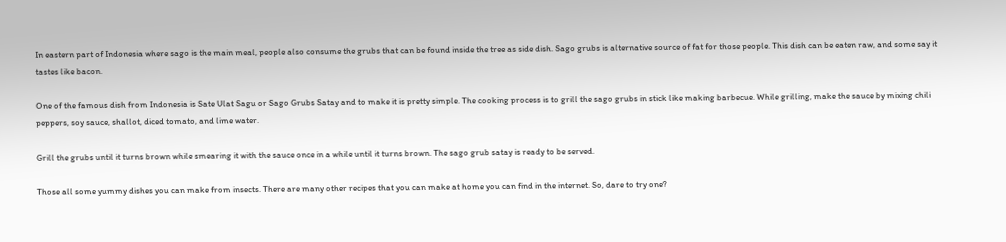In eastern part of Indonesia where sago is the main meal, people also consume the grubs that can be found inside the tree as side dish. Sago grubs is alternative source of fat for those people. This dish can be eaten raw, and some say it tastes like bacon.

One of the famous dish from Indonesia is Sate Ulat Sagu or Sago Grubs Satay and to make it is pretty simple. The cooking process is to grill the sago grubs in stick like making barbecue. While grilling, make the sauce by mixing chili peppers, soy sauce, shallot, diced tomato, and lime water.

Grill the grubs until it turns brown while smearing it with the sauce once in a while until it turns brown. The sago grub satay is ready to be served.

Those all some yummy dishes you can make from insects. There are many other recipes that you can make at home you can find in the internet. So, dare to try one?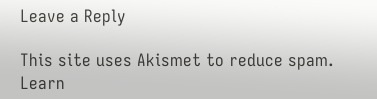Leave a Reply

This site uses Akismet to reduce spam. Learn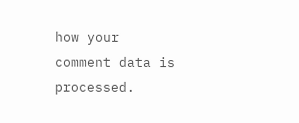how your comment data is processed.